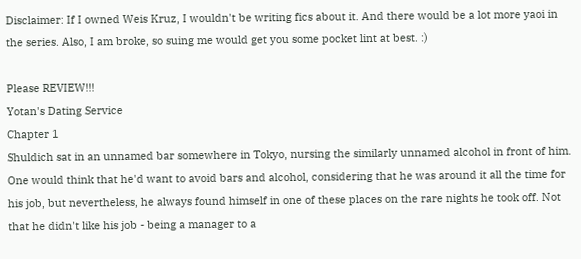Disclaimer: If I owned Weis Kruz, I wouldn't be writing fics about it. And there would be a lot more yaoi in the series. Also, I am broke, so suing me would get you some pocket lint at best. :)

Please REVIEW!!!
Yotan's Dating Service
Chapter 1
Shuldich sat in an unnamed bar somewhere in Tokyo, nursing the similarly unnamed alcohol in front of him. One would think that he'd want to avoid bars and alcohol, considering that he was around it all the time for his job, but nevertheless, he always found himself in one of these places on the rare nights he took off. Not that he didn't like his job - being a manager to a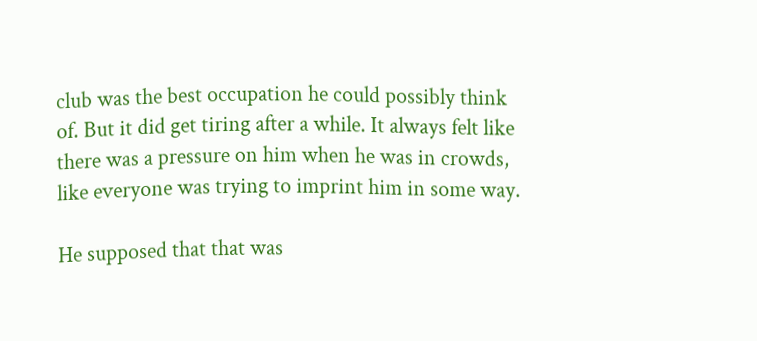club was the best occupation he could possibly think of. But it did get tiring after a while. It always felt like there was a pressure on him when he was in crowds, like everyone was trying to imprint him in some way.

He supposed that that was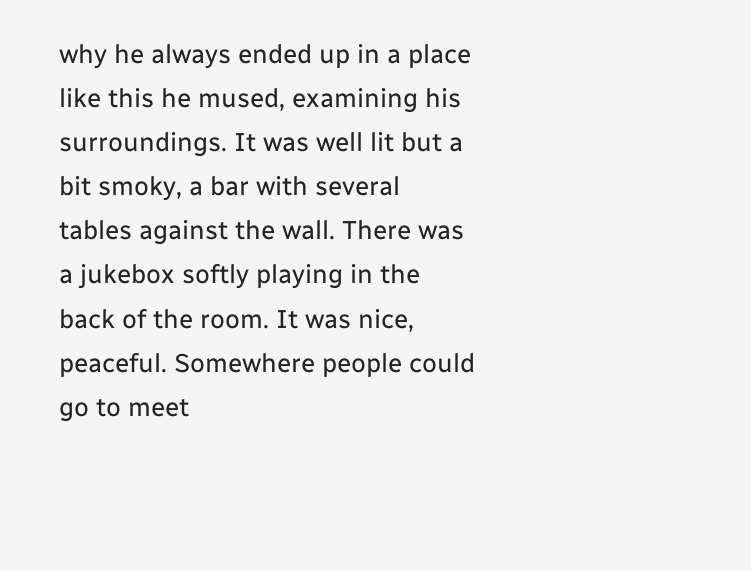why he always ended up in a place like this he mused, examining his surroundings. It was well lit but a bit smoky, a bar with several tables against the wall. There was a jukebox softly playing in the back of the room. It was nice, peaceful. Somewhere people could go to meet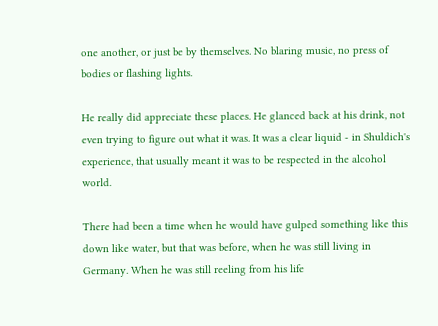one another, or just be by themselves. No blaring music, no press of bodies or flashing lights.

He really did appreciate these places. He glanced back at his drink, not even trying to figure out what it was. It was a clear liquid - in Shuldich's experience, that usually meant it was to be respected in the alcohol world.

There had been a time when he would have gulped something like this down like water, but that was before, when he was still living in Germany. When he was still reeling from his life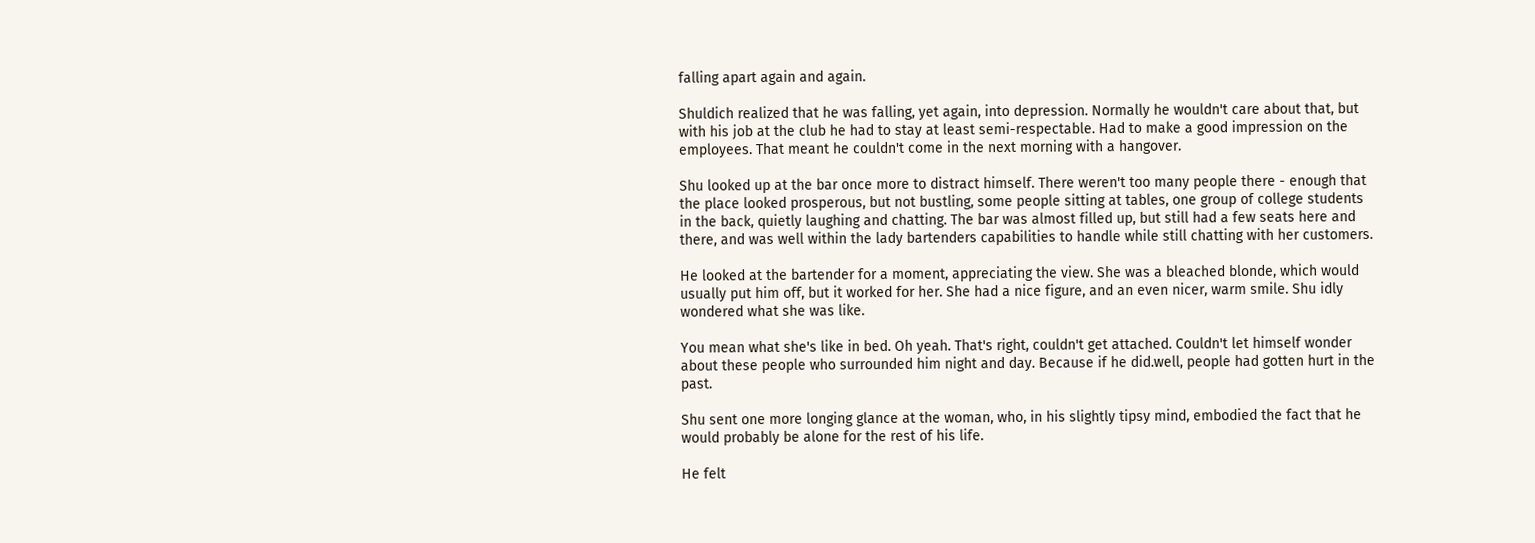falling apart again and again.

Shuldich realized that he was falling, yet again, into depression. Normally he wouldn't care about that, but with his job at the club he had to stay at least semi-respectable. Had to make a good impression on the employees. That meant he couldn't come in the next morning with a hangover.

Shu looked up at the bar once more to distract himself. There weren't too many people there - enough that the place looked prosperous, but not bustling, some people sitting at tables, one group of college students in the back, quietly laughing and chatting. The bar was almost filled up, but still had a few seats here and there, and was well within the lady bartenders capabilities to handle while still chatting with her customers.

He looked at the bartender for a moment, appreciating the view. She was a bleached blonde, which would usually put him off, but it worked for her. She had a nice figure, and an even nicer, warm smile. Shu idly wondered what she was like.

You mean what she's like in bed. Oh yeah. That's right, couldn't get attached. Couldn't let himself wonder about these people who surrounded him night and day. Because if he did.well, people had gotten hurt in the past.

Shu sent one more longing glance at the woman, who, in his slightly tipsy mind, embodied the fact that he would probably be alone for the rest of his life.

He felt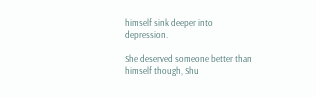himself sink deeper into depression.

She deserved someone better than himself though, Shu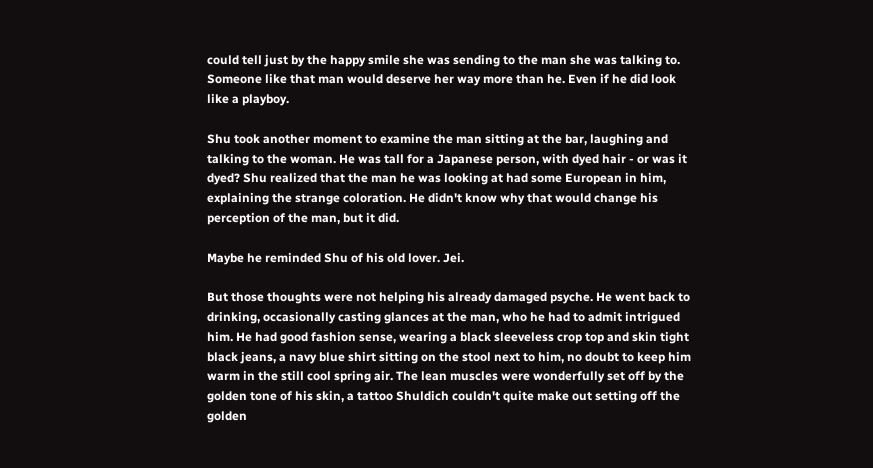could tell just by the happy smile she was sending to the man she was talking to. Someone like that man would deserve her way more than he. Even if he did look like a playboy.

Shu took another moment to examine the man sitting at the bar, laughing and talking to the woman. He was tall for a Japanese person, with dyed hair - or was it dyed? Shu realized that the man he was looking at had some European in him, explaining the strange coloration. He didn't know why that would change his perception of the man, but it did.

Maybe he reminded Shu of his old lover. Jei.

But those thoughts were not helping his already damaged psyche. He went back to drinking, occasionally casting glances at the man, who he had to admit intrigued him. He had good fashion sense, wearing a black sleeveless crop top and skin tight black jeans, a navy blue shirt sitting on the stool next to him, no doubt to keep him warm in the still cool spring air. The lean muscles were wonderfully set off by the golden tone of his skin, a tattoo Shuldich couldn't quite make out setting off the golden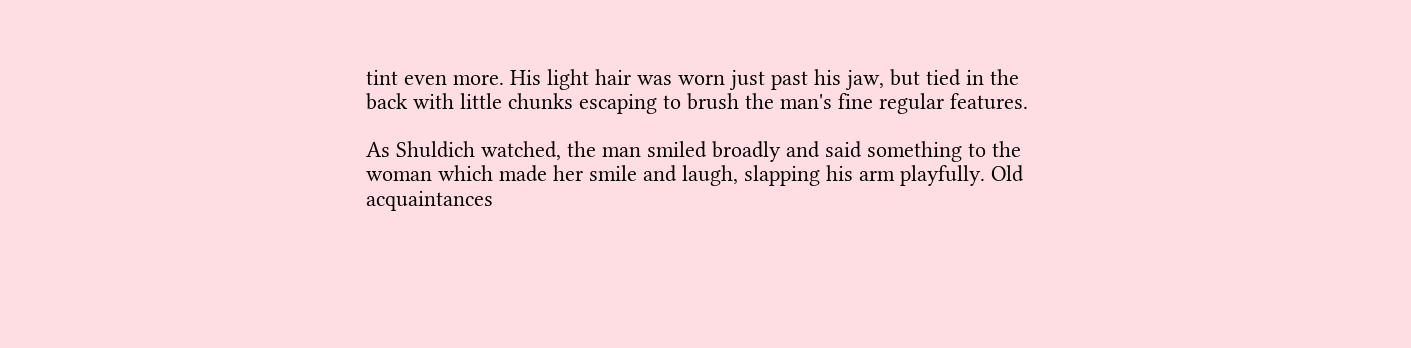tint even more. His light hair was worn just past his jaw, but tied in the back with little chunks escaping to brush the man's fine regular features.

As Shuldich watched, the man smiled broadly and said something to the woman which made her smile and laugh, slapping his arm playfully. Old acquaintances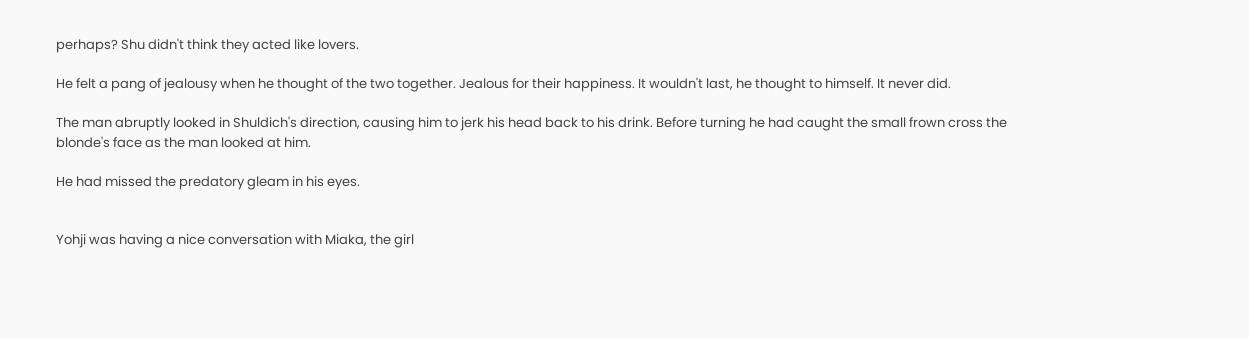perhaps? Shu didn't think they acted like lovers.

He felt a pang of jealousy when he thought of the two together. Jealous for their happiness. It wouldn't last, he thought to himself. It never did.

The man abruptly looked in Shuldich's direction, causing him to jerk his head back to his drink. Before turning he had caught the small frown cross the blonde's face as the man looked at him.

He had missed the predatory gleam in his eyes.


Yohji was having a nice conversation with Miaka, the girl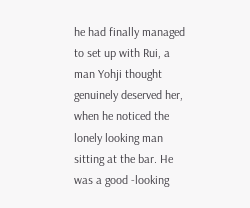he had finally managed to set up with Rui, a man Yohji thought genuinely deserved her, when he noticed the lonely looking man sitting at the bar. He was a good -looking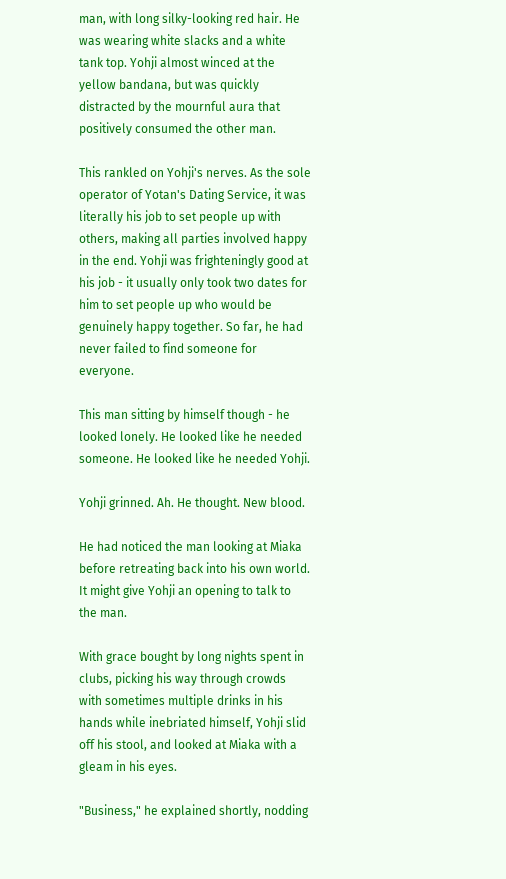man, with long silky-looking red hair. He was wearing white slacks and a white tank top. Yohji almost winced at the yellow bandana, but was quickly distracted by the mournful aura that positively consumed the other man.

This rankled on Yohji's nerves. As the sole operator of Yotan's Dating Service, it was literally his job to set people up with others, making all parties involved happy in the end. Yohji was frighteningly good at his job - it usually only took two dates for him to set people up who would be genuinely happy together. So far, he had never failed to find someone for everyone.

This man sitting by himself though - he looked lonely. He looked like he needed someone. He looked like he needed Yohji.

Yohji grinned. Ah. He thought. New blood.

He had noticed the man looking at Miaka before retreating back into his own world. It might give Yohji an opening to talk to the man.

With grace bought by long nights spent in clubs, picking his way through crowds with sometimes multiple drinks in his hands while inebriated himself, Yohji slid off his stool, and looked at Miaka with a gleam in his eyes.

"Business," he explained shortly, nodding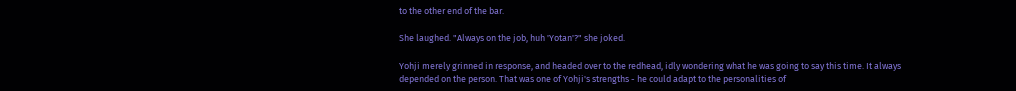to the other end of the bar.

She laughed. "Always on the job, huh 'Yotan'?" she joked.

Yohji merely grinned in response, and headed over to the redhead, idly wondering what he was going to say this time. It always depended on the person. That was one of Yohji's strengths - he could adapt to the personalities of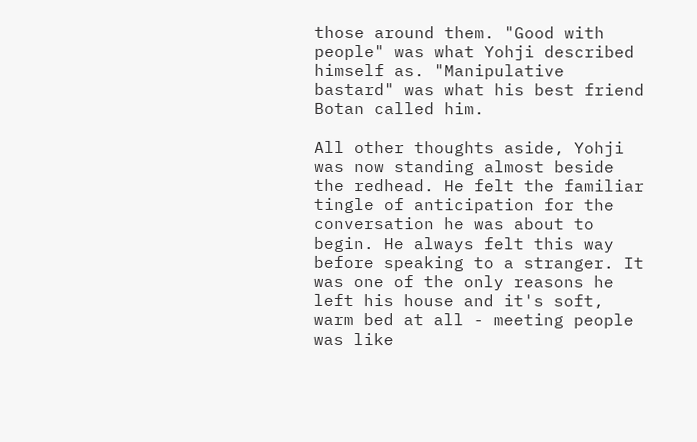those around them. "Good with people" was what Yohji described himself as. "Manipulative bastard" was what his best friend Botan called him.

All other thoughts aside, Yohji was now standing almost beside the redhead. He felt the familiar tingle of anticipation for the conversation he was about to begin. He always felt this way before speaking to a stranger. It was one of the only reasons he left his house and it's soft, warm bed at all - meeting people was like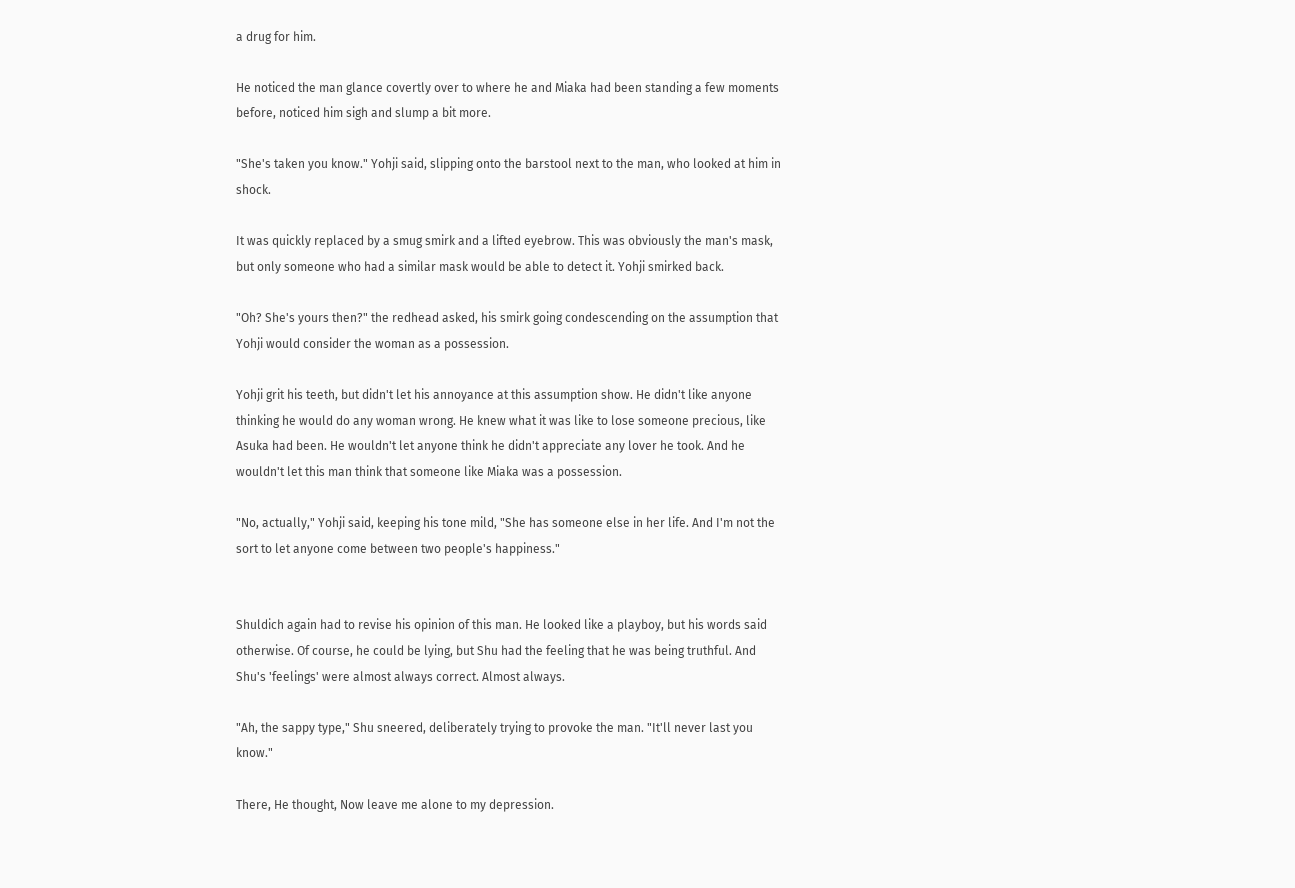a drug for him.

He noticed the man glance covertly over to where he and Miaka had been standing a few moments before, noticed him sigh and slump a bit more.

"She's taken you know." Yohji said, slipping onto the barstool next to the man, who looked at him in shock.

It was quickly replaced by a smug smirk and a lifted eyebrow. This was obviously the man's mask, but only someone who had a similar mask would be able to detect it. Yohji smirked back.

"Oh? She's yours then?" the redhead asked, his smirk going condescending on the assumption that Yohji would consider the woman as a possession.

Yohji grit his teeth, but didn't let his annoyance at this assumption show. He didn't like anyone thinking he would do any woman wrong. He knew what it was like to lose someone precious, like Asuka had been. He wouldn't let anyone think he didn't appreciate any lover he took. And he wouldn't let this man think that someone like Miaka was a possession.

"No, actually," Yohji said, keeping his tone mild, "She has someone else in her life. And I'm not the sort to let anyone come between two people's happiness."


Shuldich again had to revise his opinion of this man. He looked like a playboy, but his words said otherwise. Of course, he could be lying, but Shu had the feeling that he was being truthful. And Shu's 'feelings' were almost always correct. Almost always.

"Ah, the sappy type," Shu sneered, deliberately trying to provoke the man. "It'll never last you know."

There, He thought, Now leave me alone to my depression.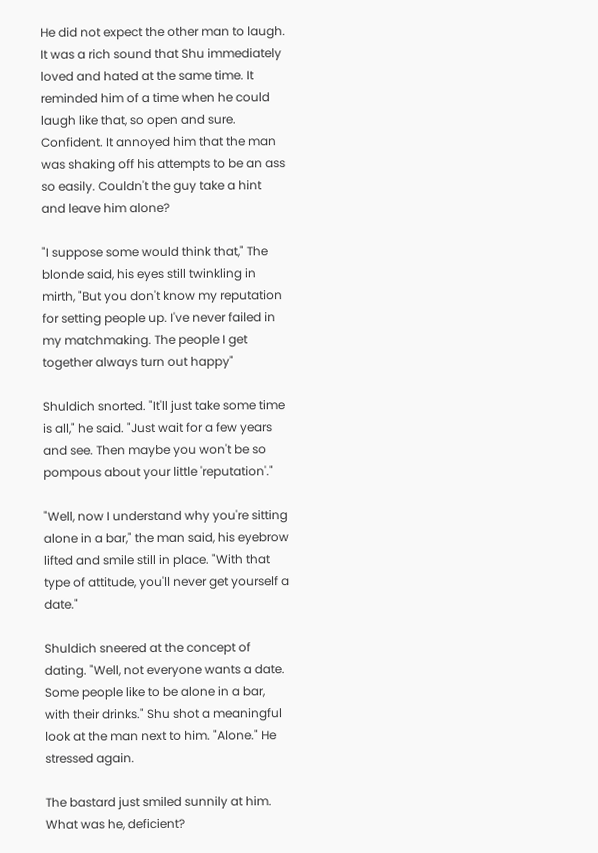He did not expect the other man to laugh. It was a rich sound that Shu immediately loved and hated at the same time. It reminded him of a time when he could laugh like that, so open and sure. Confident. It annoyed him that the man was shaking off his attempts to be an ass so easily. Couldn't the guy take a hint and leave him alone?

"I suppose some would think that," The blonde said, his eyes still twinkling in mirth, "But you don't know my reputation for setting people up. I've never failed in my matchmaking. The people I get together always turn out happy"

Shuldich snorted. "It'll just take some time is all," he said. "Just wait for a few years and see. Then maybe you won't be so pompous about your little 'reputation'."

"Well, now I understand why you're sitting alone in a bar," the man said, his eyebrow lifted and smile still in place. "With that type of attitude, you'll never get yourself a date."

Shuldich sneered at the concept of dating. "Well, not everyone wants a date. Some people like to be alone in a bar, with their drinks." Shu shot a meaningful look at the man next to him. "Alone." He stressed again.

The bastard just smiled sunnily at him. What was he, deficient?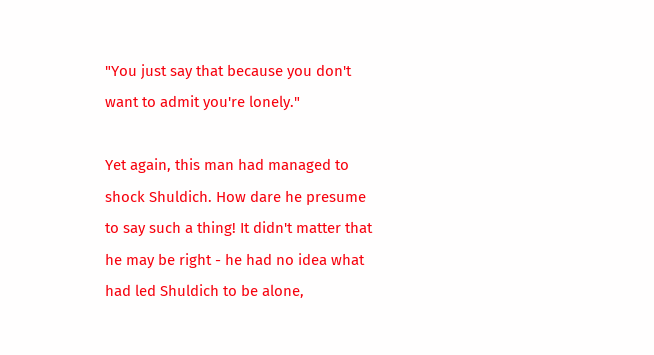"You just say that because you don't want to admit you're lonely."

Yet again, this man had managed to shock Shuldich. How dare he presume to say such a thing! It didn't matter that he may be right - he had no idea what had led Shuldich to be alone,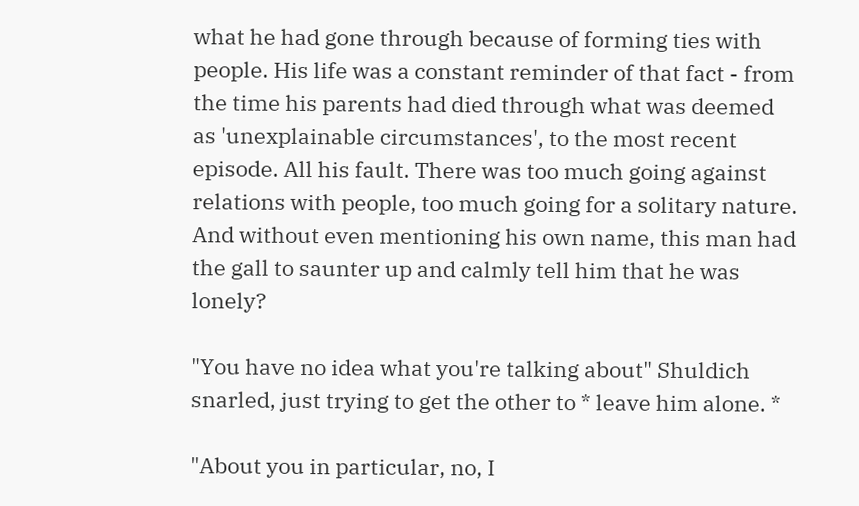what he had gone through because of forming ties with people. His life was a constant reminder of that fact - from the time his parents had died through what was deemed as 'unexplainable circumstances', to the most recent episode. All his fault. There was too much going against relations with people, too much going for a solitary nature. And without even mentioning his own name, this man had the gall to saunter up and calmly tell him that he was lonely?

"You have no idea what you're talking about" Shuldich snarled, just trying to get the other to * leave him alone. *

"About you in particular, no, I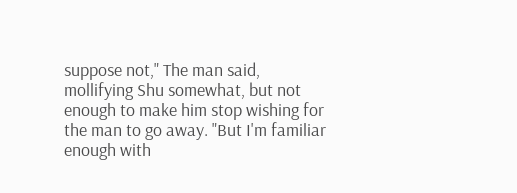suppose not," The man said, mollifying Shu somewhat, but not enough to make him stop wishing for the man to go away. "But I'm familiar enough with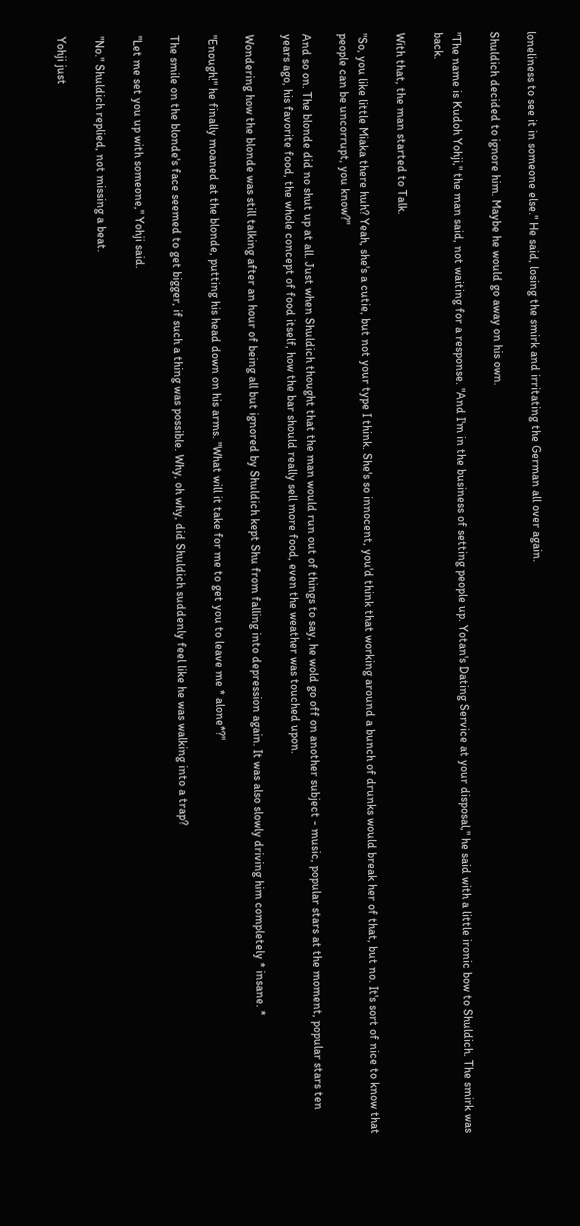loneliness to see it in someone else." He said, losing the smirk and irritating the German all over again.

Shuldich decided to ignore him. Maybe he would go away on his own.

"The name is Kudoh Yohji," the man said, not waiting for a response. "And I'm in the business of setting people up. Yotan's Dating Service at your disposal," he said with a little ironic bow to Shuldich. The smirk was back.

With that, the man started to Talk.

"So, you like little Miaka there huh? Yeah, she's a cutie, but not your type I think. She's so innocent, you'd think that working around a bunch of drunks would break her of that, but no. It's sort of nice to know that people can be uncorrupt, you know?"

And so on. The blonde did no shut up at all. Just when Shuldich thought that the man would run out of things to say, he wold go off on another subject - music, popular stars at the moment, popular stars ten years ago, his favorite food, the whole concept of food itself, how the bar should really sell more food, even the weather was touched upon.

Wondering how the blonde was still talking after an hour of being all but ignored by Shuldich kept Shu from falling into depression again. It was also slowly driving him completely * insane. *

"Enough!" he finally moaned at the blonde, putting his head down on his arms. "What will it take for me to get you to leave me * alone*?"

The smile on the blonde's face seemed to get bigger, if such a thing was possible. Why, oh why, did Shuldich suddenly feel like he was walking into a trap?

"Let me set you up with someone," Yohji said.

"No." Shuldich replied, not missing a beat.

Yohji just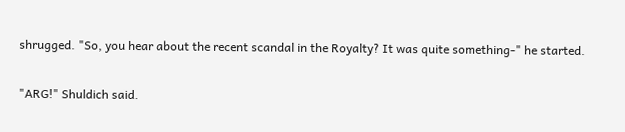shrugged. "So, you hear about the recent scandal in the Royalty? It was quite something-" he started.

"ARG!" Shuldich said.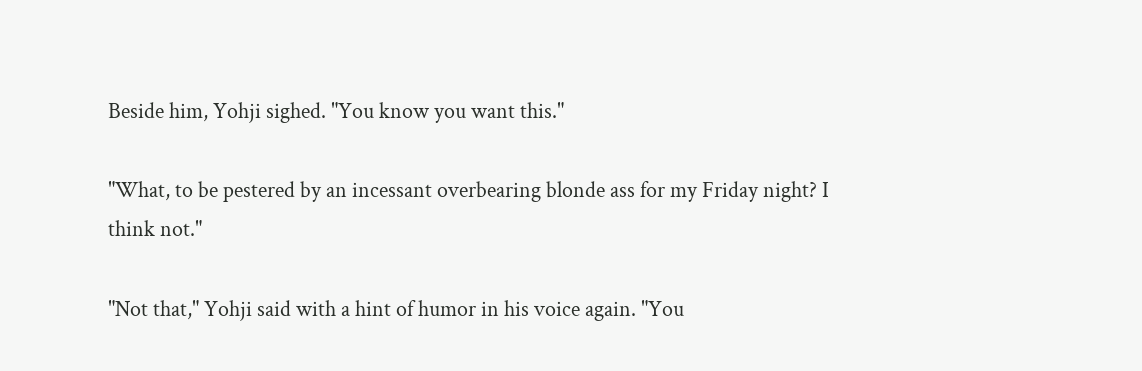Beside him, Yohji sighed. "You know you want this."

"What, to be pestered by an incessant overbearing blonde ass for my Friday night? I think not."

"Not that," Yohji said with a hint of humor in his voice again. "You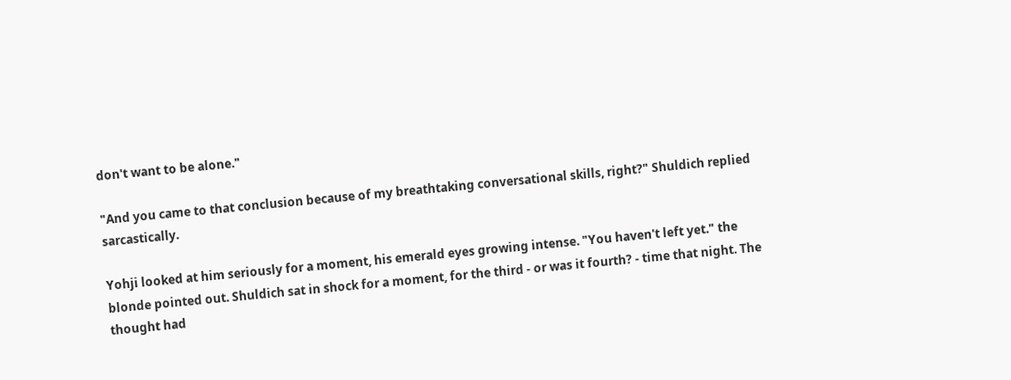don't want to be alone."

"And you came to that conclusion because of my breathtaking conversational skills, right?" Shuldich replied sarcastically.

Yohji looked at him seriously for a moment, his emerald eyes growing intense. "You haven't left yet." the blonde pointed out. Shuldich sat in shock for a moment, for the third - or was it fourth? - time that night. The thought had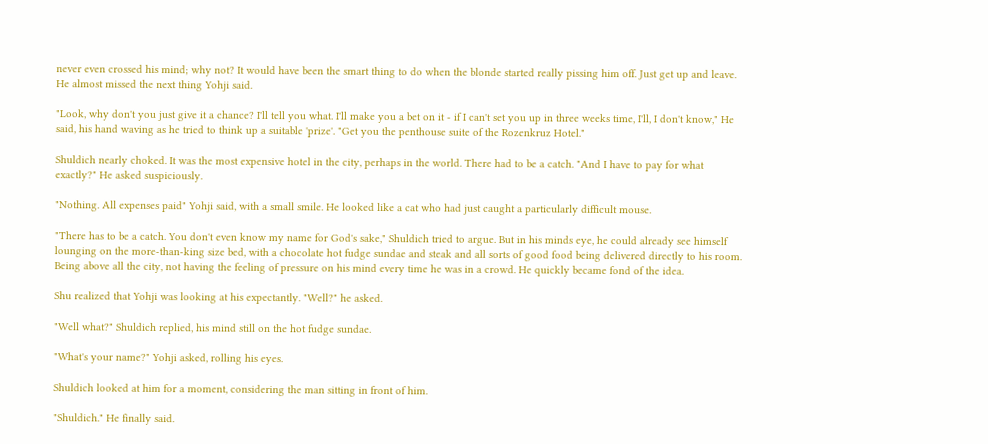never even crossed his mind; why not? It would have been the smart thing to do when the blonde started really pissing him off. Just get up and leave. He almost missed the next thing Yohji said.

"Look, why don't you just give it a chance? I'll tell you what. I'll make you a bet on it - if I can't set you up in three weeks time, I'll, I don't know," He said, his hand waving as he tried to think up a suitable 'prize'. "Get you the penthouse suite of the Rozenkruz Hotel."

Shuldich nearly choked. It was the most expensive hotel in the city, perhaps in the world. There had to be a catch. "And I have to pay for what exactly?" He asked suspiciously.

"Nothing. All expenses paid" Yohji said, with a small smile. He looked like a cat who had just caught a particularly difficult mouse.

"There has to be a catch. You don't even know my name for God's sake," Shuldich tried to argue. But in his minds eye, he could already see himself lounging on the more-than-king size bed, with a chocolate hot fudge sundae and steak and all sorts of good food being delivered directly to his room. Being above all the city, not having the feeling of pressure on his mind every time he was in a crowd. He quickly became fond of the idea.

Shu realized that Yohji was looking at his expectantly. "Well?" he asked.

"Well what?" Shuldich replied, his mind still on the hot fudge sundae.

"What's your name?" Yohji asked, rolling his eyes.

Shuldich looked at him for a moment, considering the man sitting in front of him.

"Shuldich." He finally said.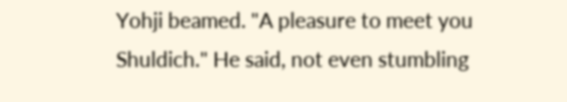Yohji beamed. "A pleasure to meet you Shuldich." He said, not even stumbling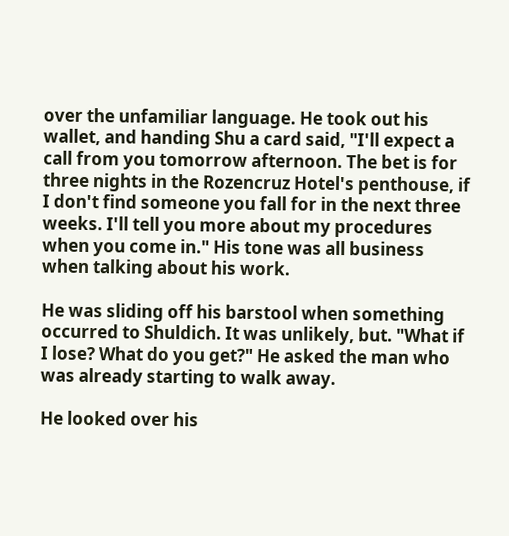over the unfamiliar language. He took out his wallet, and handing Shu a card said, "I'll expect a call from you tomorrow afternoon. The bet is for three nights in the Rozencruz Hotel's penthouse, if I don't find someone you fall for in the next three weeks. I'll tell you more about my procedures when you come in." His tone was all business when talking about his work.

He was sliding off his barstool when something occurred to Shuldich. It was unlikely, but. "What if I lose? What do you get?" He asked the man who was already starting to walk away.

He looked over his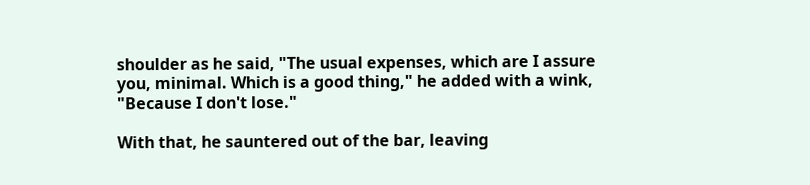shoulder as he said, "The usual expenses, which are I assure you, minimal. Which is a good thing," he added with a wink, "Because I don't lose."

With that, he sauntered out of the bar, leaving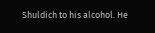Shuldich to his alcohol. He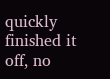quickly finished it off, no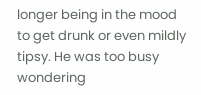longer being in the mood to get drunk or even mildly tipsy. He was too busy wondering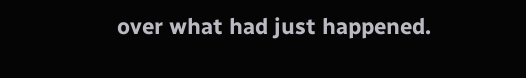over what had just happened.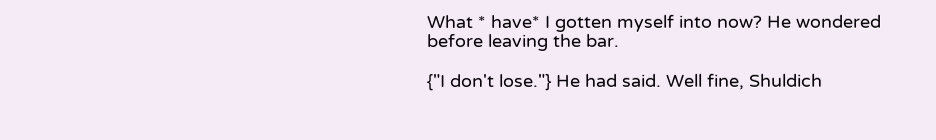What * have* I gotten myself into now? He wondered before leaving the bar.

{"I don't lose."} He had said. Well fine, Shuldich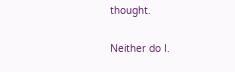thought.

Neither do I.